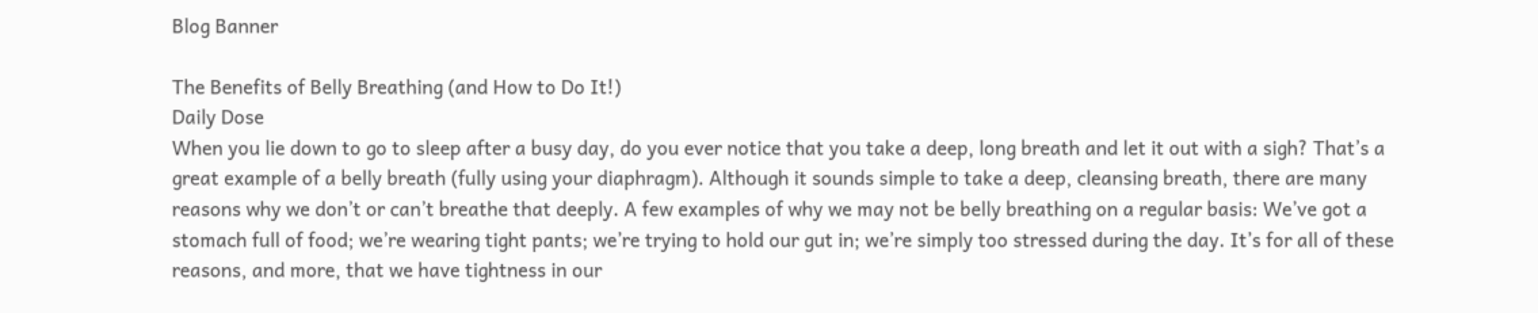Blog Banner

The Benefits of Belly Breathing (and How to Do It!)
Daily Dose
When you lie down to go to sleep after a busy day, do you ever notice that you take a deep, long breath and let it out with a sigh? That’s a great example of a belly breath (fully using your diaphragm). Although it sounds simple to take a deep, cleansing breath, there are many reasons why we don’t or can’t breathe that deeply. A few examples of why we may not be belly breathing on a regular basis: We’ve got a stomach full of food; we’re wearing tight pants; we’re trying to hold our gut in; we’re simply too stressed during the day. It’s for all of these reasons, and more, that we have tightness in our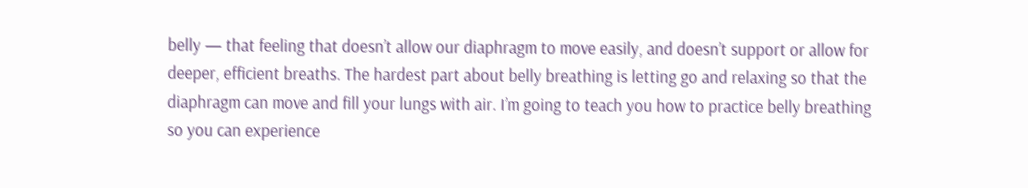belly — that feeling that doesn’t allow our diaphragm to move easily, and doesn’t support or allow for deeper, efficient breaths. The hardest part about belly breathing is letting go and relaxing so that the diaphragm can move and fill your lungs with air. I’m going to teach you how to practice belly breathing so you can experience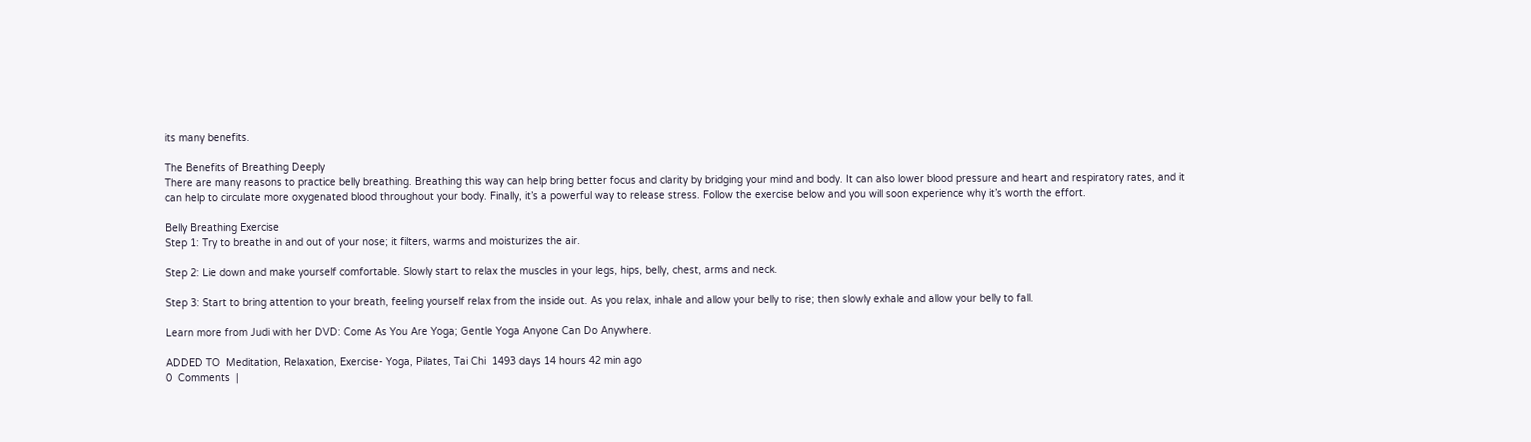its many benefits.

The Benefits of Breathing Deeply
There are many reasons to practice belly breathing. Breathing this way can help bring better focus and clarity by bridging your mind and body. It can also lower blood pressure and heart and respiratory rates, and it can help to circulate more oxygenated blood throughout your body. Finally, it’s a powerful way to release stress. Follow the exercise below and you will soon experience why it’s worth the effort.

Belly Breathing Exercise
Step 1: Try to breathe in and out of your nose; it filters, warms and moisturizes the air.

Step 2: Lie down and make yourself comfortable. Slowly start to relax the muscles in your legs, hips, belly, chest, arms and neck.

Step 3: Start to bring attention to your breath, feeling yourself relax from the inside out. As you relax, inhale and allow your belly to rise; then slowly exhale and allow your belly to fall.

Learn more from Judi with her DVD: Come As You Are Yoga; Gentle Yoga Anyone Can Do Anywhere.

ADDED TO  Meditation, Relaxation, Exercise- Yoga, Pilates, Tai Chi  1493 days 14 hours 42 min ago
0  Comments  |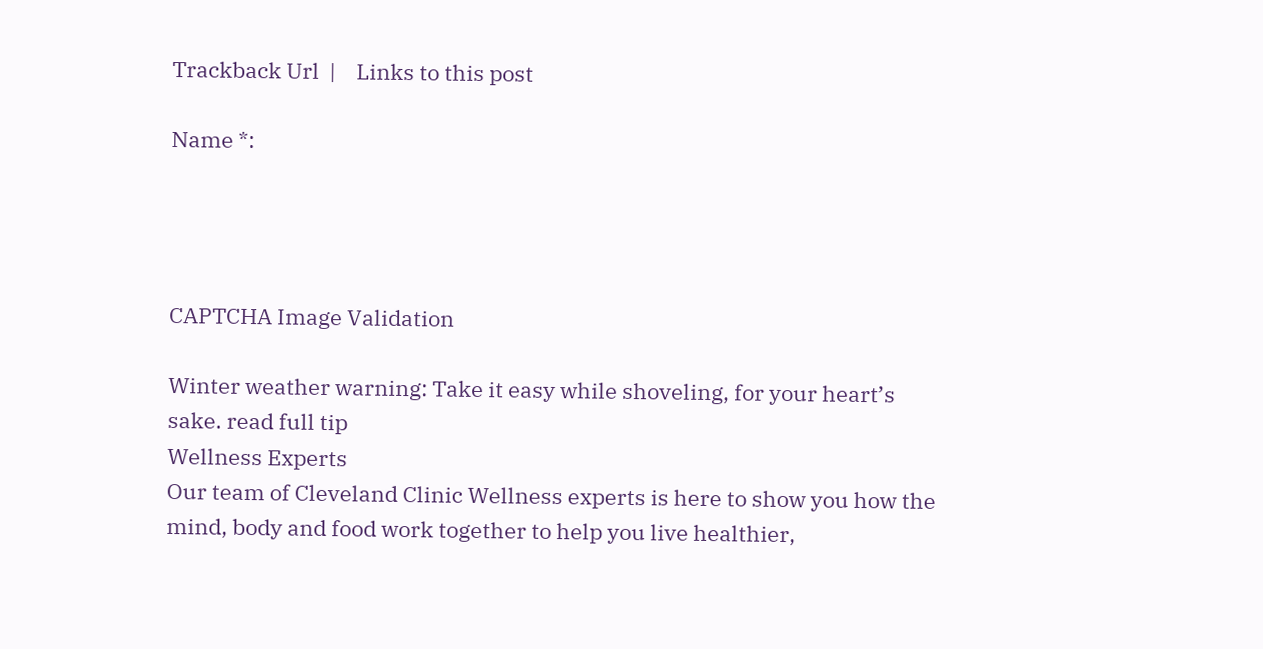Trackback Url  |    Links to this post

Name *:




CAPTCHA Image Validation

Winter weather warning: Take it easy while shoveling, for your heart’s sake. read full tip
Wellness Experts
Our team of Cleveland Clinic Wellness experts is here to show you how the mind, body and food work together to help you live healthier,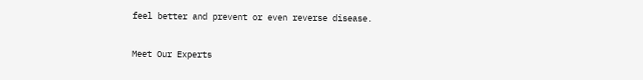feel better and prevent or even reverse disease.

Meet Our Experts